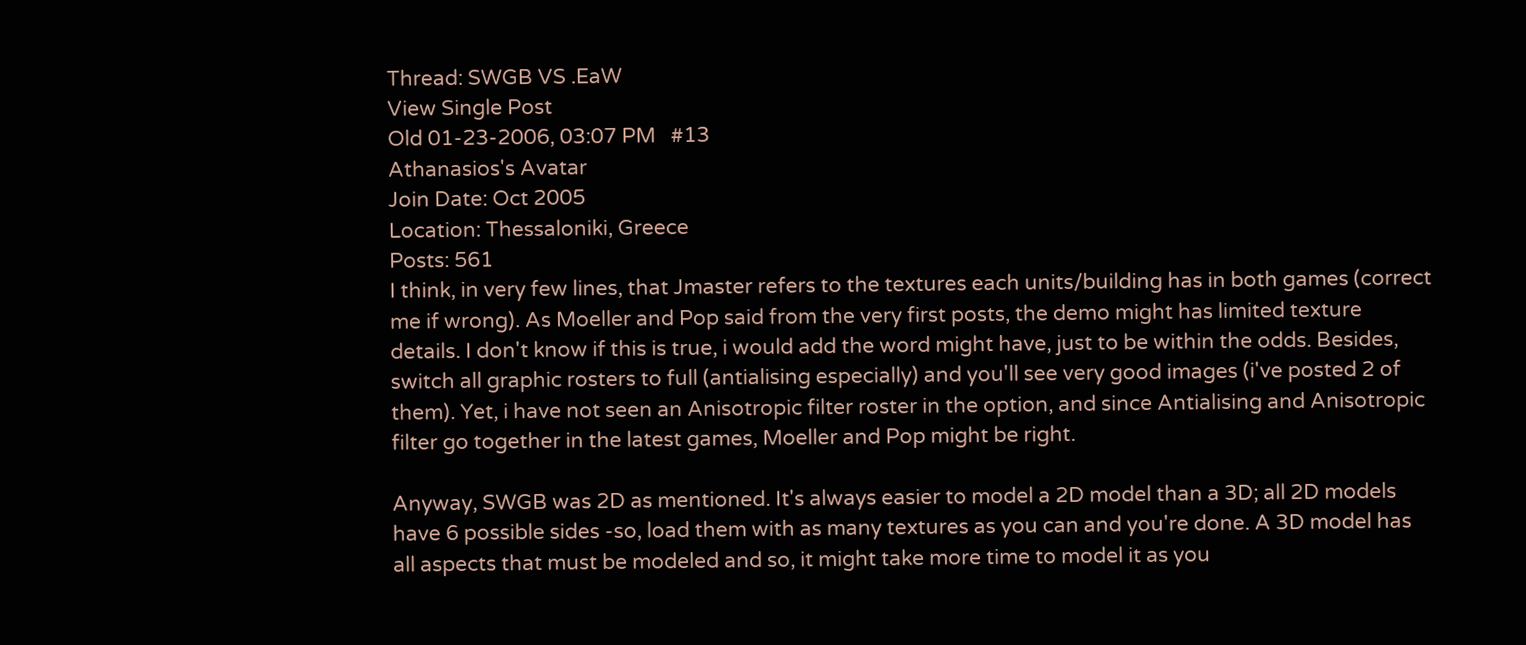Thread: SWGB VS .EaW
View Single Post
Old 01-23-2006, 03:07 PM   #13
Athanasios's Avatar
Join Date: Oct 2005
Location: Thessaloniki, Greece
Posts: 561
I think, in very few lines, that Jmaster refers to the textures each units/building has in both games (correct me if wrong). As Moeller and Pop said from the very first posts, the demo might has limited texture details. I don't know if this is true, i would add the word might have, just to be within the odds. Besides, switch all graphic rosters to full (antialising especially) and you'll see very good images (i've posted 2 of them). Yet, i have not seen an Anisotropic filter roster in the option, and since Antialising and Anisotropic filter go together in the latest games, Moeller and Pop might be right.

Anyway, SWGB was 2D as mentioned. It's always easier to model a 2D model than a 3D; all 2D models have 6 possible sides -so, load them with as many textures as you can and you're done. A 3D model has all aspects that must be modeled and so, it might take more time to model it as you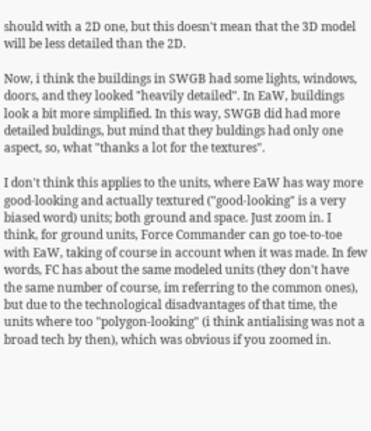should with a 2D one, but this doesn't mean that the 3D model will be less detailed than the 2D.

Now, i think the buildings in SWGB had some lights, windows, doors, and they looked "heavily detailed". In EaW, buildings look a bit more simplified. In this way, SWGB did had more detailed buldings, but mind that they buldings had only one aspect, so, what "thanks a lot for the textures".

I don't think this applies to the units, where EaW has way more good-looking and actually textured ("good-looking" is a very biased word) units; both ground and space. Just zoom in. I think, for ground units, Force Commander can go toe-to-toe with EaW, taking of course in account when it was made. In few words, FC has about the same modeled units (they don't have the same number of course, im referring to the common ones), but due to the technological disadvantages of that time, the units where too "polygon-looking" (i think antialising was not a broad tech by then), which was obvious if you zoomed in.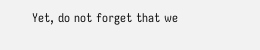Yet, do not forget that we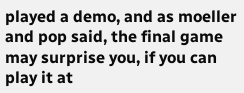played a demo, and as moeller and pop said, the final game may surprise you, if you can play it at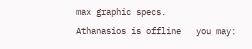max graphic specs.
Athanasios is offline   you may: